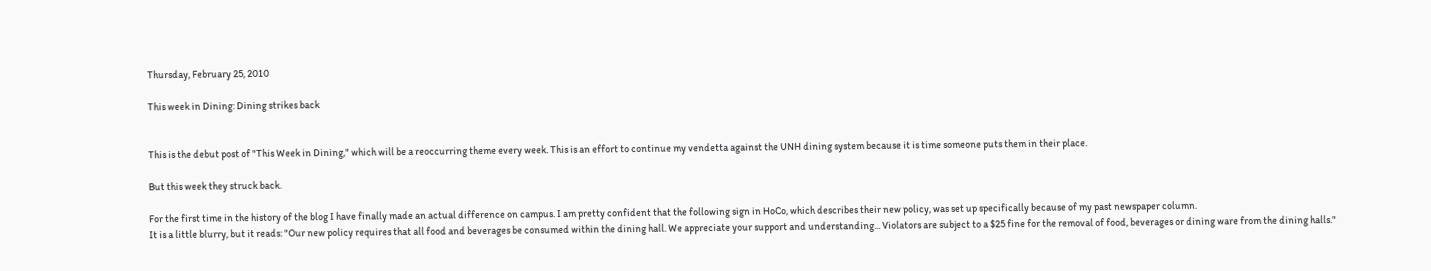Thursday, February 25, 2010

This week in Dining: Dining strikes back


This is the debut post of "This Week in Dining," which will be a reoccurring theme every week. This is an effort to continue my vendetta against the UNH dining system because it is time someone puts them in their place.

But this week they struck back.

For the first time in the history of the blog I have finally made an actual difference on campus. I am pretty confident that the following sign in HoCo, which describes their new policy, was set up specifically because of my past newspaper column.
It is a little blurry, but it reads: "Our new policy requires that all food and beverages be consumed within the dining hall. We appreciate your support and understanding... Violators are subject to a $25 fine for the removal of food, beverages or dining ware from the dining halls."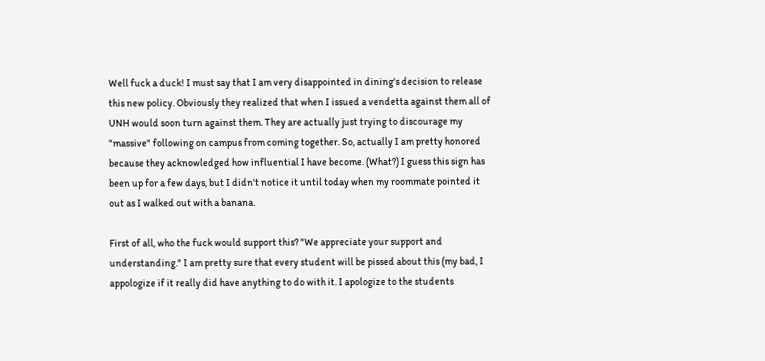Well fuck a duck! I must say that I am very disappointed in dining's decision to release this new policy. Obviously they realized that when I issued a vendetta against them all of UNH would soon turn against them. They are actually just trying to discourage my "massive" following on campus from coming together. So, actually I am pretty honored because they acknowledged how influential I have become. (What?) I guess this sign has been up for a few days, but I didn't notice it until today when my roommate pointed it out as I walked out with a banana.

First of all, who the fuck would support this? "We appreciate your support and understanding." I am pretty sure that every student will be pissed about this (my bad, I appologize if it really did have anything to do with it. I apologize to the students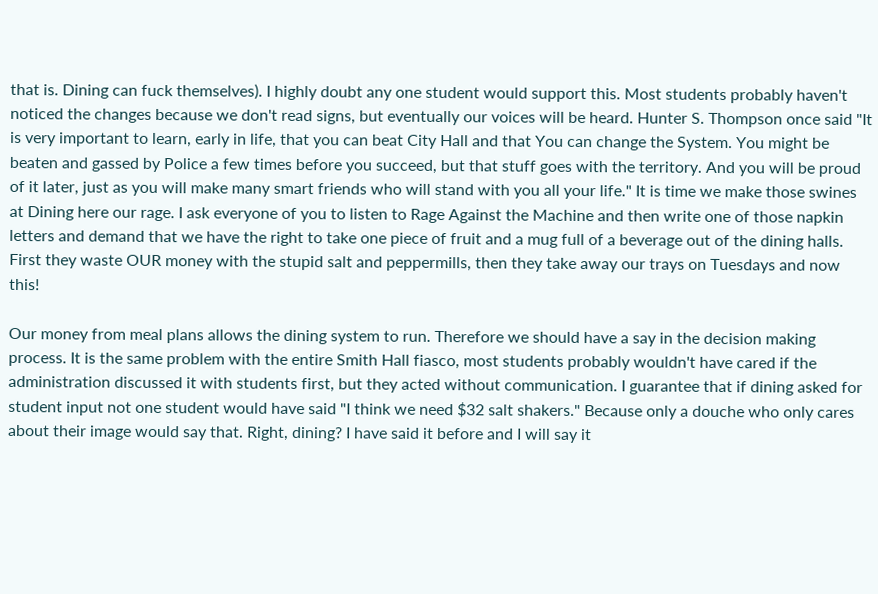that is. Dining can fuck themselves). I highly doubt any one student would support this. Most students probably haven't noticed the changes because we don't read signs, but eventually our voices will be heard. Hunter S. Thompson once said "It is very important to learn, early in life, that you can beat City Hall and that You can change the System. You might be beaten and gassed by Police a few times before you succeed, but that stuff goes with the territory. And you will be proud of it later, just as you will make many smart friends who will stand with you all your life." It is time we make those swines at Dining here our rage. I ask everyone of you to listen to Rage Against the Machine and then write one of those napkin letters and demand that we have the right to take one piece of fruit and a mug full of a beverage out of the dining halls. First they waste OUR money with the stupid salt and peppermills, then they take away our trays on Tuesdays and now this!

Our money from meal plans allows the dining system to run. Therefore we should have a say in the decision making process. It is the same problem with the entire Smith Hall fiasco, most students probably wouldn't have cared if the administration discussed it with students first, but they acted without communication. I guarantee that if dining asked for student input not one student would have said "I think we need $32 salt shakers." Because only a douche who only cares about their image would say that. Right, dining? I have said it before and I will say it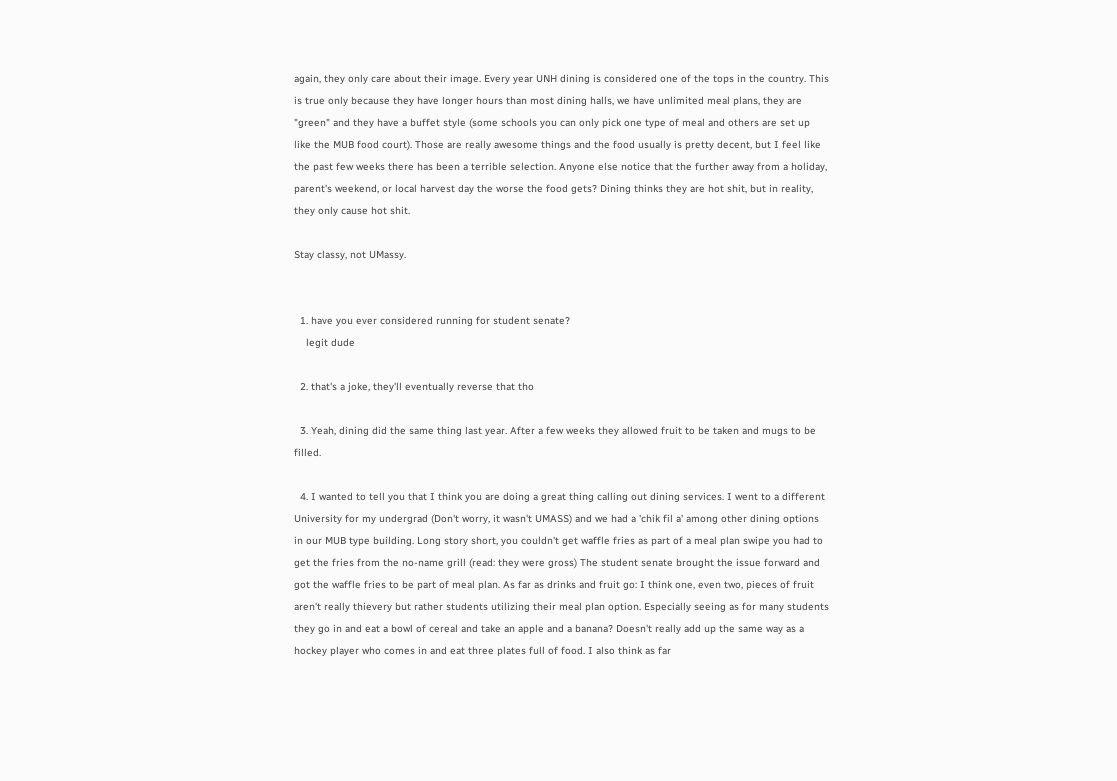again, they only care about their image. Every year UNH dining is considered one of the tops in the country. This is true only because they have longer hours than most dining halls, we have unlimited meal plans, they are "green" and they have a buffet style (some schools you can only pick one type of meal and others are set up like the MUB food court). Those are really awesome things and the food usually is pretty decent, but I feel like the past few weeks there has been a terrible selection. Anyone else notice that the further away from a holiday, parent's weekend, or local harvest day the worse the food gets? Dining thinks they are hot shit, but in reality, they only cause hot shit.

Stay classy, not UMassy.


  1. have you ever considered running for student senate?
    legit dude

  2. that's a joke, they'll eventually reverse that tho

  3. Yeah, dining did the same thing last year. After a few weeks they allowed fruit to be taken and mugs to be filled.

  4. I wanted to tell you that I think you are doing a great thing calling out dining services. I went to a different University for my undergrad (Don't worry, it wasn't UMASS) and we had a 'chik fil a' among other dining options in our MUB type building. Long story short, you couldn't get waffle fries as part of a meal plan swipe you had to get the fries from the no-name grill (read: they were gross) The student senate brought the issue forward and got the waffle fries to be part of meal plan. As far as drinks and fruit go: I think one, even two, pieces of fruit aren't really thievery but rather students utilizing their meal plan option. Especially seeing as for many students they go in and eat a bowl of cereal and take an apple and a banana? Doesn't really add up the same way as a hockey player who comes in and eat three plates full of food. I also think as far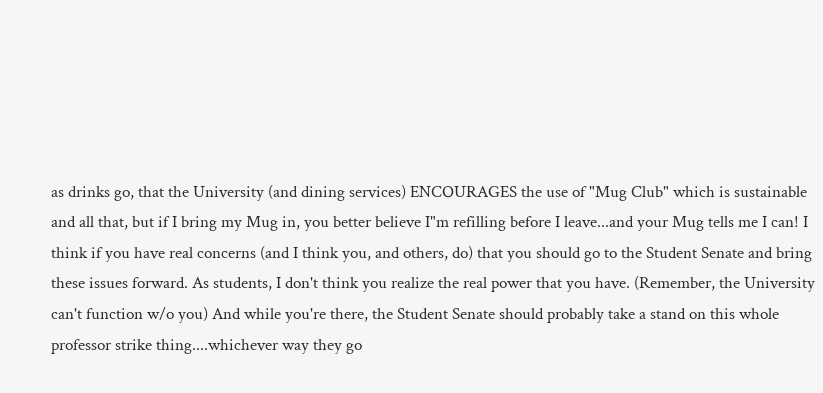as drinks go, that the University (and dining services) ENCOURAGES the use of "Mug Club" which is sustainable and all that, but if I bring my Mug in, you better believe I"m refilling before I leave...and your Mug tells me I can! I think if you have real concerns (and I think you, and others, do) that you should go to the Student Senate and bring these issues forward. As students, I don't think you realize the real power that you have. (Remember, the University can't function w/o you) And while you're there, the Student Senate should probably take a stand on this whole professor strike thing....whichever way they go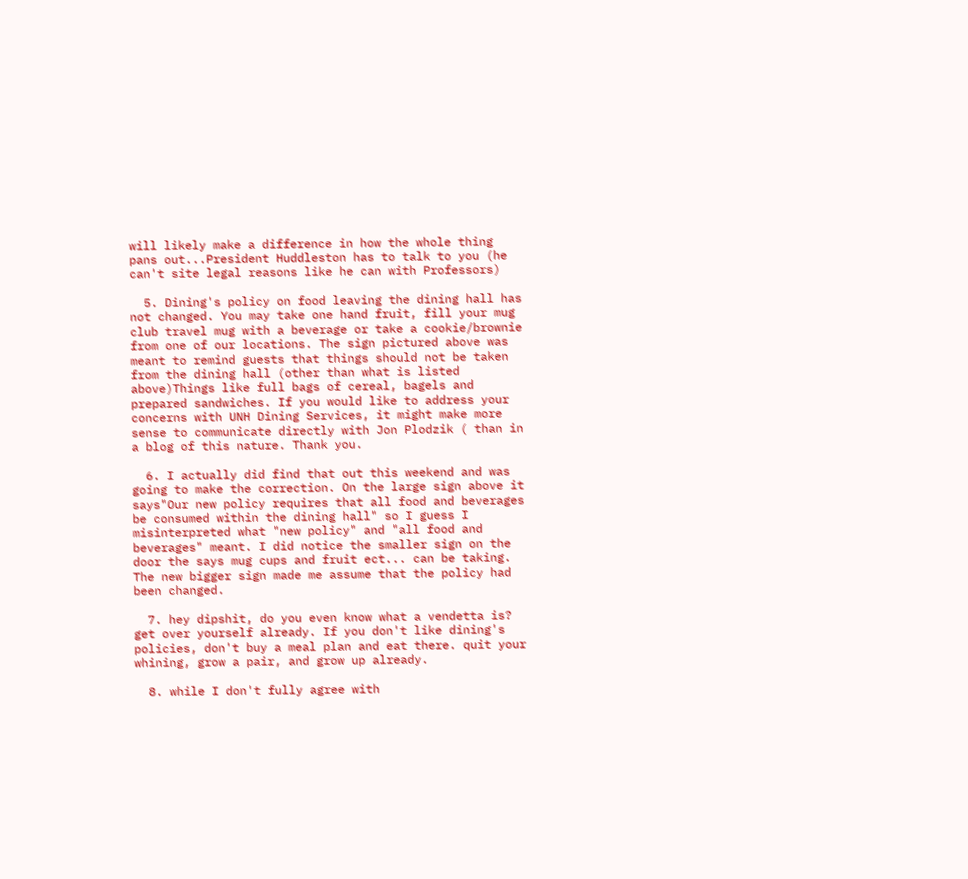will likely make a difference in how the whole thing pans out...President Huddleston has to talk to you (he can't site legal reasons like he can with Professors)

  5. Dining's policy on food leaving the dining hall has not changed. You may take one hand fruit, fill your mug club travel mug with a beverage or take a cookie/brownie from one of our locations. The sign pictured above was meant to remind guests that things should not be taken from the dining hall (other than what is listed above)Things like full bags of cereal, bagels and prepared sandwiches. If you would like to address your concerns with UNH Dining Services, it might make more sense to communicate directly with Jon Plodzik ( than in a blog of this nature. Thank you.

  6. I actually did find that out this weekend and was going to make the correction. On the large sign above it says"Our new policy requires that all food and beverages be consumed within the dining hall" so I guess I misinterpreted what "new policy" and "all food and beverages" meant. I did notice the smaller sign on the door the says mug cups and fruit ect... can be taking. The new bigger sign made me assume that the policy had been changed.

  7. hey dipshit, do you even know what a vendetta is? get over yourself already. If you don't like dining's policies, don't buy a meal plan and eat there. quit your whining, grow a pair, and grow up already.

  8. while I don't fully agree with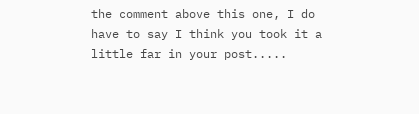the comment above this one, I do have to say I think you took it a little far in your post.....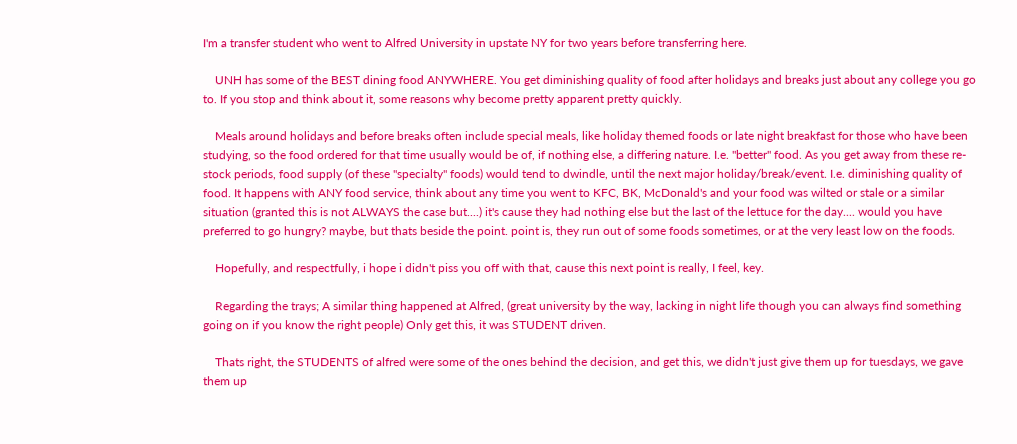I'm a transfer student who went to Alfred University in upstate NY for two years before transferring here.

    UNH has some of the BEST dining food ANYWHERE. You get diminishing quality of food after holidays and breaks just about any college you go to. If you stop and think about it, some reasons why become pretty apparent pretty quickly.

    Meals around holidays and before breaks often include special meals, like holiday themed foods or late night breakfast for those who have been studying, so the food ordered for that time usually would be of, if nothing else, a differing nature. I.e. "better" food. As you get away from these re-stock periods, food supply (of these "specialty" foods) would tend to dwindle, until the next major holiday/break/event. I.e. diminishing quality of food. It happens with ANY food service, think about any time you went to KFC, BK, McDonald's and your food was wilted or stale or a similar situation (granted this is not ALWAYS the case but....) it's cause they had nothing else but the last of the lettuce for the day.... would you have preferred to go hungry? maybe, but thats beside the point. point is, they run out of some foods sometimes, or at the very least low on the foods.

    Hopefully, and respectfully, i hope i didn't piss you off with that, cause this next point is really, I feel, key.

    Regarding the trays; A similar thing happened at Alfred, (great university by the way, lacking in night life though you can always find something going on if you know the right people) Only get this, it was STUDENT driven.

    Thats right, the STUDENTS of alfred were some of the ones behind the decision, and get this, we didn't just give them up for tuesdays, we gave them up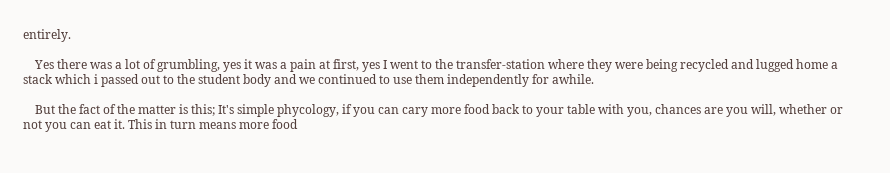entirely.

    Yes there was a lot of grumbling, yes it was a pain at first, yes I went to the transfer-station where they were being recycled and lugged home a stack which i passed out to the student body and we continued to use them independently for awhile.

    But the fact of the matter is this; It's simple phycology, if you can cary more food back to your table with you, chances are you will, whether or not you can eat it. This in turn means more food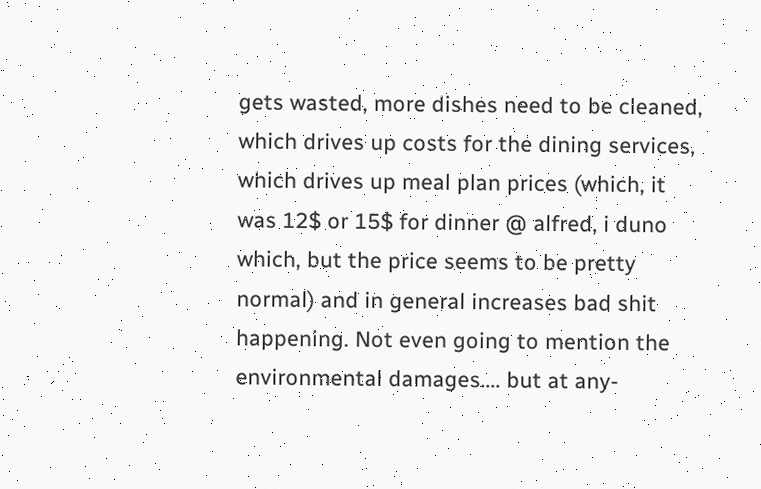gets wasted, more dishes need to be cleaned, which drives up costs for the dining services, which drives up meal plan prices (which, it was 12$ or 15$ for dinner @ alfred, i duno which, but the price seems to be pretty normal) and in general increases bad shit happening. Not even going to mention the environmental damages.... but at any-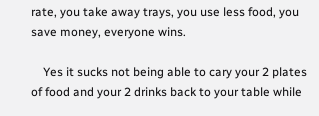rate, you take away trays, you use less food, you save money, everyone wins.

    Yes it sucks not being able to cary your 2 plates of food and your 2 drinks back to your table while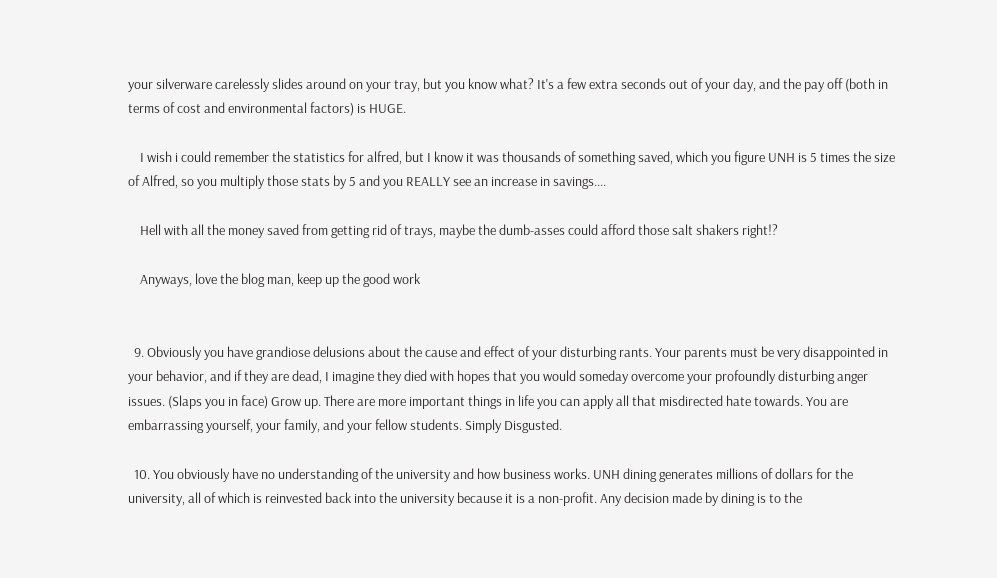your silverware carelessly slides around on your tray, but you know what? It's a few extra seconds out of your day, and the pay off (both in terms of cost and environmental factors) is HUGE.

    I wish i could remember the statistics for alfred, but I know it was thousands of something saved, which you figure UNH is 5 times the size of Alfred, so you multiply those stats by 5 and you REALLY see an increase in savings....

    Hell with all the money saved from getting rid of trays, maybe the dumb-asses could afford those salt shakers right!?

    Anyways, love the blog man, keep up the good work


  9. Obviously you have grandiose delusions about the cause and effect of your disturbing rants. Your parents must be very disappointed in your behavior, and if they are dead, I imagine they died with hopes that you would someday overcome your profoundly disturbing anger issues. (Slaps you in face) Grow up. There are more important things in life you can apply all that misdirected hate towards. You are embarrassing yourself, your family, and your fellow students. Simply Disgusted.

  10. You obviously have no understanding of the university and how business works. UNH dining generates millions of dollars for the university, all of which is reinvested back into the university because it is a non-profit. Any decision made by dining is to the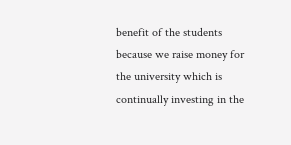benefit of the students because we raise money for the university which is continually investing in the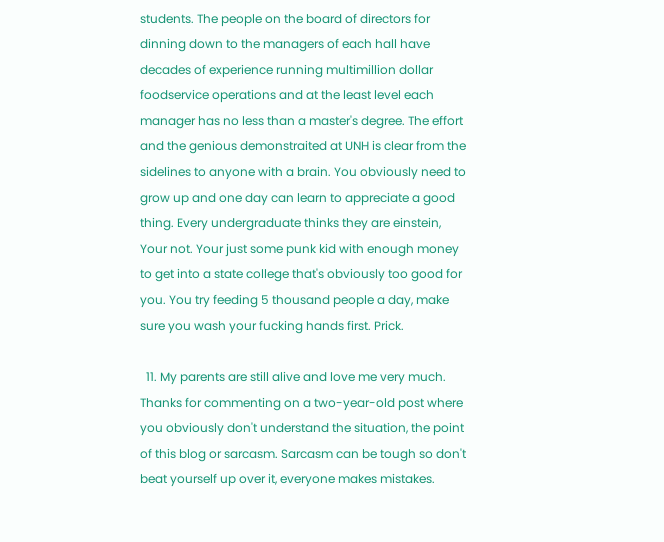students. The people on the board of directors for dinning down to the managers of each hall have decades of experience running multimillion dollar foodservice operations and at the least level each manager has no less than a master's degree. The effort and the genious demonstraited at UNH is clear from the sidelines to anyone with a brain. You obviously need to grow up and one day can learn to appreciate a good thing. Every undergraduate thinks they are einstein, Your not. Your just some punk kid with enough money to get into a state college that's obviously too good for you. You try feeding 5 thousand people a day, make sure you wash your fucking hands first. Prick.

  11. My parents are still alive and love me very much. Thanks for commenting on a two-year-old post where you obviously don't understand the situation, the point of this blog or sarcasm. Sarcasm can be tough so don't beat yourself up over it, everyone makes mistakes.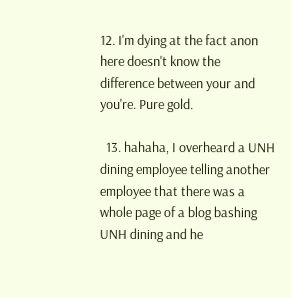12. I'm dying at the fact anon here doesn't know the difference between your and you're. Pure gold.

  13. hahaha, I overheard a UNH dining employee telling another employee that there was a whole page of a blog bashing UNH dining and he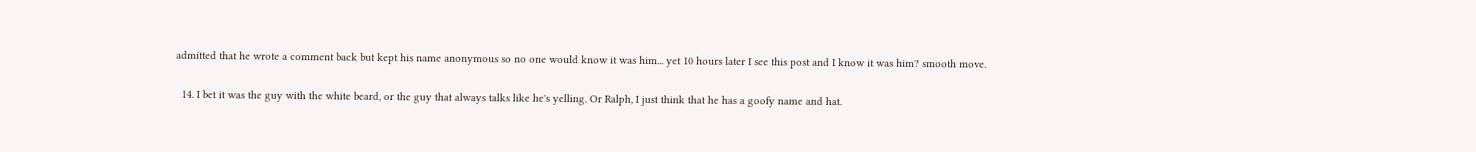admitted that he wrote a comment back but kept his name anonymous so no one would know it was him... yet 10 hours later I see this post and I know it was him? smooth move.

  14. I bet it was the guy with the white beard, or the guy that always talks like he's yelling. Or Ralph, I just think that he has a goofy name and hat.